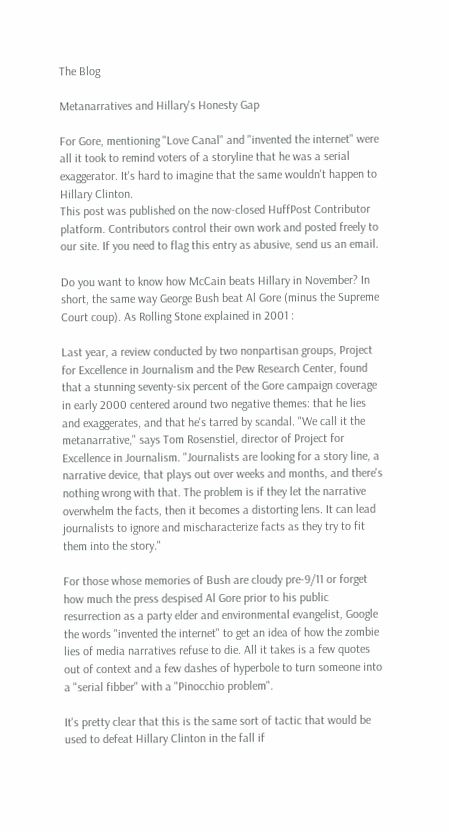The Blog

Metanarratives and Hillary's Honesty Gap

For Gore, mentioning "Love Canal" and "invented the internet" were all it took to remind voters of a storyline that he was a serial exaggerator. It's hard to imagine that the same wouldn't happen to Hillary Clinton.
This post was published on the now-closed HuffPost Contributor platform. Contributors control their own work and posted freely to our site. If you need to flag this entry as abusive, send us an email.

Do you want to know how McCain beats Hillary in November? In short, the same way George Bush beat Al Gore (minus the Supreme Court coup). As Rolling Stone explained in 2001 :

Last year, a review conducted by two nonpartisan groups, Project for Excellence in Journalism and the Pew Research Center, found that a stunning seventy-six percent of the Gore campaign coverage in early 2000 centered around two negative themes: that he lies and exaggerates, and that he's tarred by scandal. "We call it the metanarrative," says Tom Rosenstiel, director of Project for Excellence in Journalism. "Journalists are looking for a story line, a narrative device, that plays out over weeks and months, and there's nothing wrong with that. The problem is if they let the narrative overwhelm the facts, then it becomes a distorting lens. It can lead journalists to ignore and mischaracterize facts as they try to fit them into the story."

For those whose memories of Bush are cloudy pre-9/11 or forget how much the press despised Al Gore prior to his public resurrection as a party elder and environmental evangelist, Google the words "invented the internet" to get an idea of how the zombie lies of media narratives refuse to die. All it takes is a few quotes out of context and a few dashes of hyperbole to turn someone into a "serial fibber" with a "Pinocchio problem".

It's pretty clear that this is the same sort of tactic that would be used to defeat Hillary Clinton in the fall if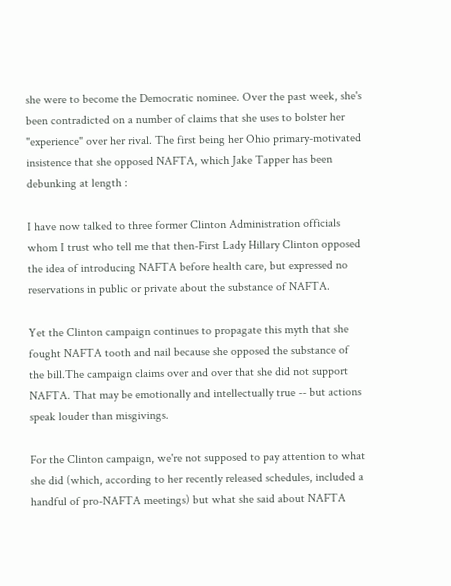she were to become the Democratic nominee. Over the past week, she's been contradicted on a number of claims that she uses to bolster her "experience" over her rival. The first being her Ohio primary-motivated insistence that she opposed NAFTA, which Jake Tapper has been debunking at length :

I have now talked to three former Clinton Administration officials whom I trust who tell me that then-First Lady Hillary Clinton opposed the idea of introducing NAFTA before health care, but expressed no reservations in public or private about the substance of NAFTA.

Yet the Clinton campaign continues to propagate this myth that she fought NAFTA tooth and nail because she opposed the substance of the bill.The campaign claims over and over that she did not support NAFTA. That may be emotionally and intellectually true -- but actions speak louder than misgivings.

For the Clinton campaign, we're not supposed to pay attention to what she did (which, according to her recently released schedules, included a handful of pro-NAFTA meetings) but what she said about NAFTA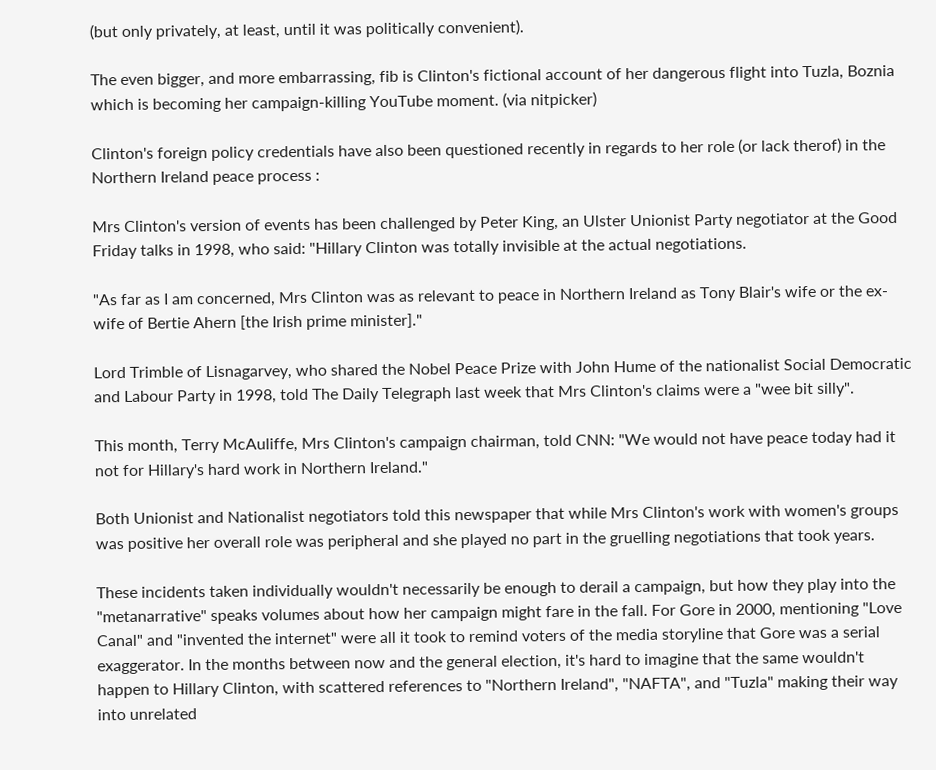(but only privately, at least, until it was politically convenient).

The even bigger, and more embarrassing, fib is Clinton's fictional account of her dangerous flight into Tuzla, Boznia which is becoming her campaign-killing YouTube moment. (via nitpicker)

Clinton's foreign policy credentials have also been questioned recently in regards to her role (or lack therof) in the Northern Ireland peace process :

Mrs Clinton's version of events has been challenged by Peter King, an Ulster Unionist Party negotiator at the Good Friday talks in 1998, who said: "Hillary Clinton was totally invisible at the actual negotiations.

"As far as I am concerned, Mrs Clinton was as relevant to peace in Northern Ireland as Tony Blair's wife or the ex-wife of Bertie Ahern [the Irish prime minister]."

Lord Trimble of Lisnagarvey, who shared the Nobel Peace Prize with John Hume of the nationalist Social Democratic and Labour Party in 1998, told The Daily Telegraph last week that Mrs Clinton's claims were a "wee bit silly".

This month, Terry McAuliffe, Mrs Clinton's campaign chairman, told CNN: "We would not have peace today had it not for Hillary's hard work in Northern Ireland."

Both Unionist and Nationalist negotiators told this newspaper that while Mrs Clinton's work with women's groups was positive her overall role was peripheral and she played no part in the gruelling negotiations that took years.

These incidents taken individually wouldn't necessarily be enough to derail a campaign, but how they play into the "metanarrative" speaks volumes about how her campaign might fare in the fall. For Gore in 2000, mentioning "Love Canal" and "invented the internet" were all it took to remind voters of the media storyline that Gore was a serial exaggerator. In the months between now and the general election, it's hard to imagine that the same wouldn't happen to Hillary Clinton, with scattered references to "Northern Ireland", "NAFTA", and "Tuzla" making their way into unrelated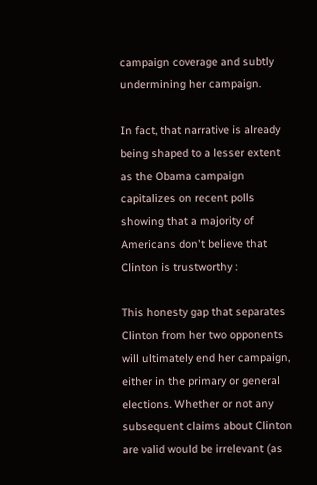campaign coverage and subtly undermining her campaign.

In fact, that narrative is already being shaped to a lesser extent as the Obama campaign capitalizes on recent polls showing that a majority of Americans don't believe that Clinton is trustworthy :

This honesty gap that separates Clinton from her two opponents will ultimately end her campaign, either in the primary or general elections. Whether or not any subsequent claims about Clinton are valid would be irrelevant (as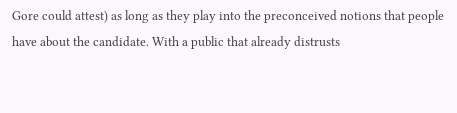Gore could attest) as long as they play into the preconceived notions that people have about the candidate. With a public that already distrusts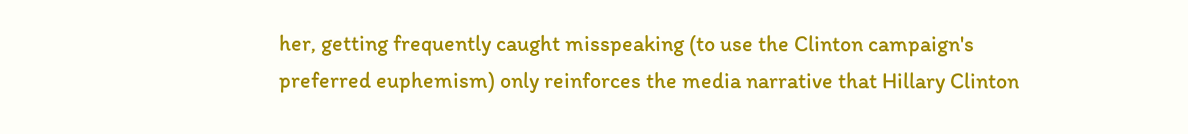her, getting frequently caught misspeaking (to use the Clinton campaign's preferred euphemism) only reinforces the media narrative that Hillary Clinton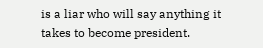is a liar who will say anything it takes to become president.